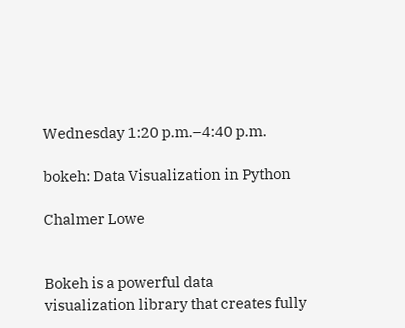Wednesday 1:20 p.m.–4:40 p.m.

bokeh: Data Visualization in Python

Chalmer Lowe


Bokeh is a powerful data visualization library that creates fully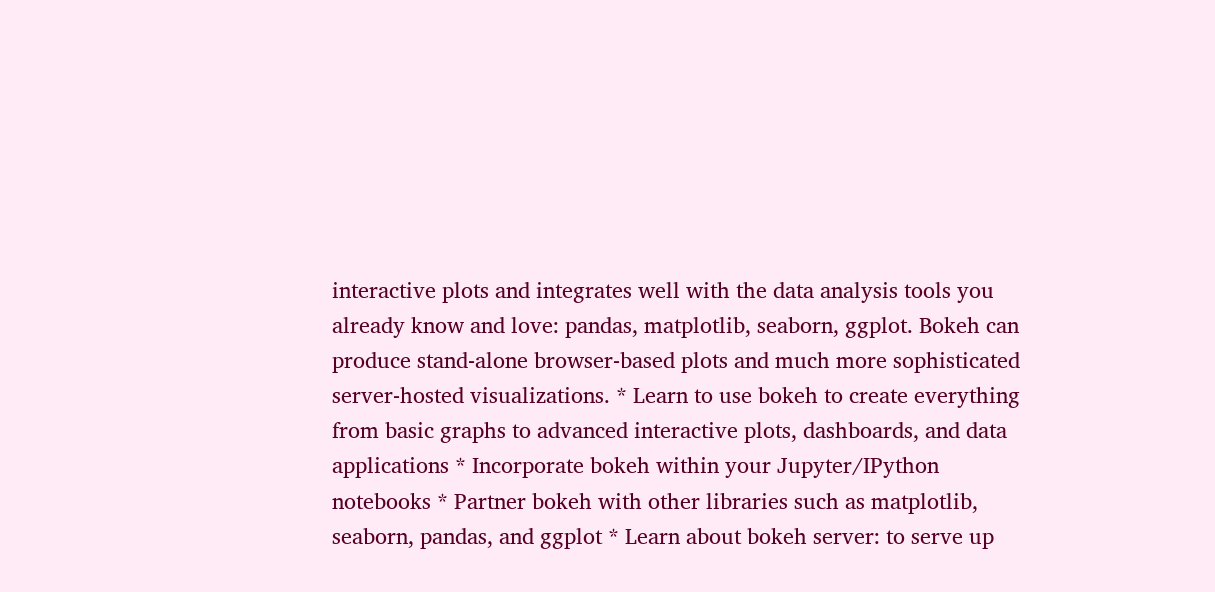interactive plots and integrates well with the data analysis tools you already know and love: pandas, matplotlib, seaborn, ggplot. Bokeh can produce stand-alone browser-based plots and much more sophisticated server-hosted visualizations. * Learn to use bokeh to create everything from basic graphs to advanced interactive plots, dashboards, and data applications * Incorporate bokeh within your Jupyter/IPython notebooks * Partner bokeh with other libraries such as matplotlib, seaborn, pandas, and ggplot * Learn about bokeh server: to serve up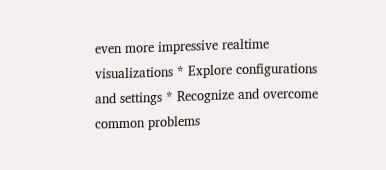even more impressive realtime visualizations * Explore configurations and settings * Recognize and overcome common problems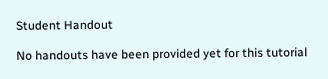Student Handout

No handouts have been provided yet for this tutorial